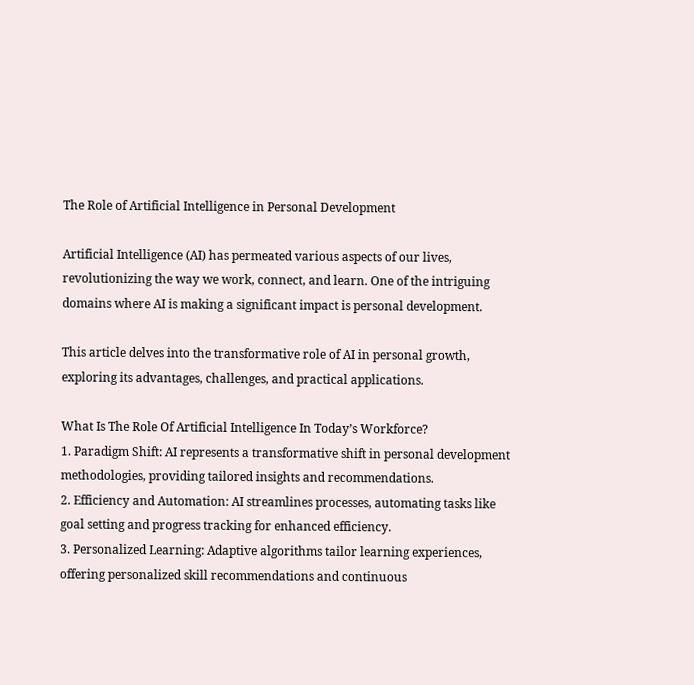The Role of Artificial Intelligence in Personal Development

Artificial Intelligence (AI) has permeated various aspects of our lives, revolutionizing the way we work, connect, and learn. One of the intriguing domains where AI is making a significant impact is personal development.

This article delves into the transformative role of AI in personal growth, exploring its advantages, challenges, and practical applications.

What Is The Role Of Artificial Intelligence In Today’s Workforce?
1. Paradigm Shift: AI represents a transformative shift in personal development methodologies, providing tailored insights and recommendations.
2. Efficiency and Automation: AI streamlines processes, automating tasks like goal setting and progress tracking for enhanced efficiency.
3. Personalized Learning: Adaptive algorithms tailor learning experiences, offering personalized skill recommendations and continuous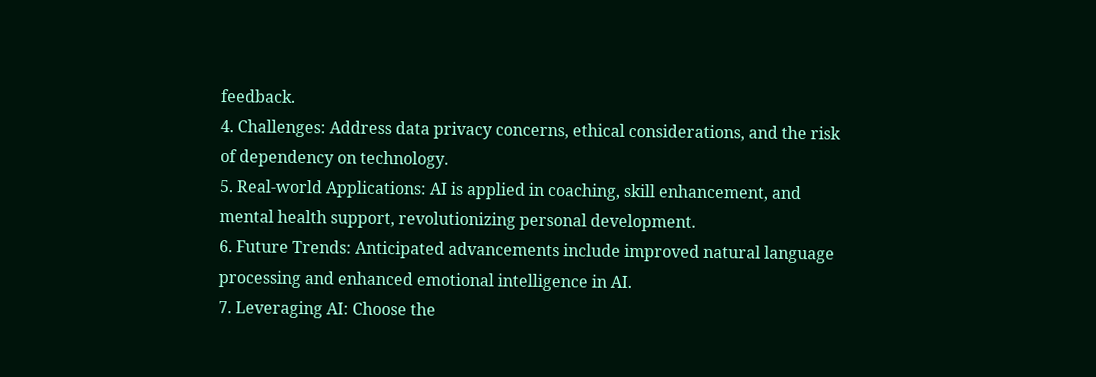feedback.
4. Challenges: Address data privacy concerns, ethical considerations, and the risk of dependency on technology.
5. Real-world Applications: AI is applied in coaching, skill enhancement, and mental health support, revolutionizing personal development.
6. Future Trends: Anticipated advancements include improved natural language processing and enhanced emotional intelligence in AI.
7. Leveraging AI: Choose the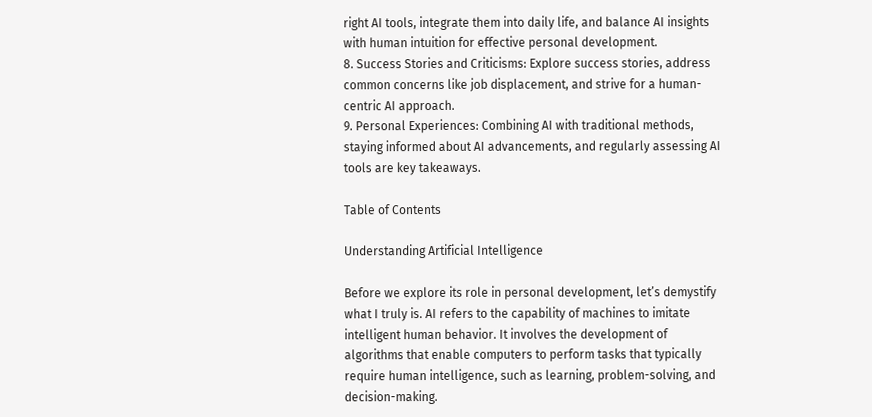right AI tools, integrate them into daily life, and balance AI insights with human intuition for effective personal development.
8. Success Stories and Criticisms: Explore success stories, address common concerns like job displacement, and strive for a human-centric AI approach.
9. Personal Experiences: Combining AI with traditional methods, staying informed about AI advancements, and regularly assessing AI tools are key takeaways.

Table of Contents

Understanding Artificial Intelligence

Before we explore its role in personal development, let’s demystify what I truly is. AI refers to the capability of machines to imitate intelligent human behavior. It involves the development of algorithms that enable computers to perform tasks that typically require human intelligence, such as learning, problem-solving, and decision-making.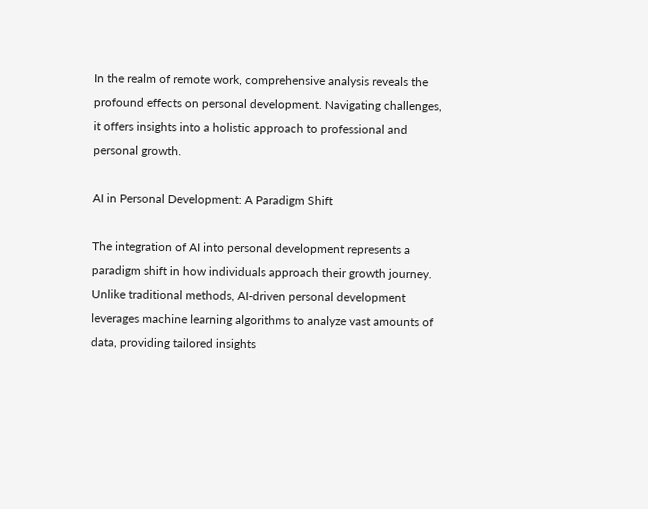In the realm of remote work, comprehensive analysis reveals the profound effects on personal development. Navigating challenges, it offers insights into a holistic approach to professional and personal growth.

AI in Personal Development: A Paradigm Shift

The integration of AI into personal development represents a paradigm shift in how individuals approach their growth journey. Unlike traditional methods, AI-driven personal development leverages machine learning algorithms to analyze vast amounts of data, providing tailored insights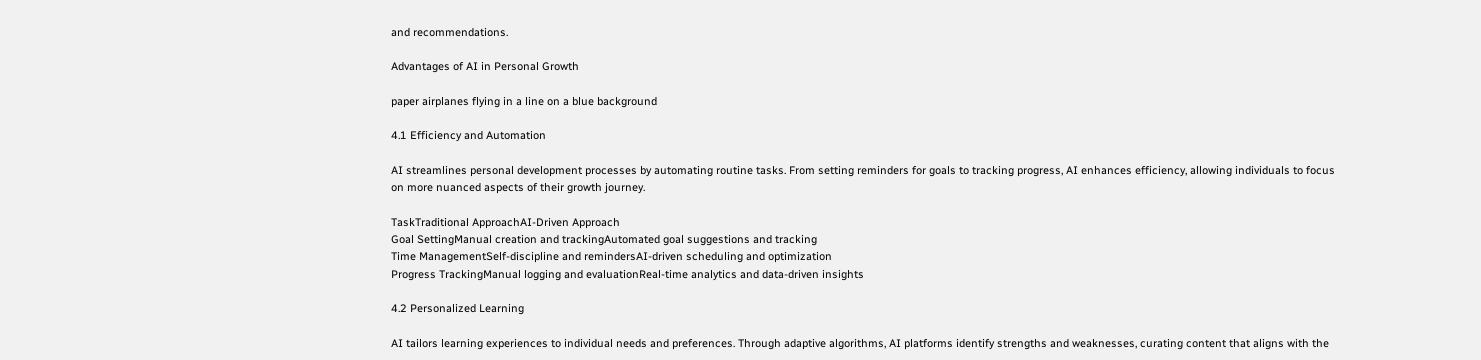and recommendations.

Advantages of AI in Personal Growth

paper airplanes flying in a line on a blue background

4.1 Efficiency and Automation

AI streamlines personal development processes by automating routine tasks. From setting reminders for goals to tracking progress, AI enhances efficiency, allowing individuals to focus on more nuanced aspects of their growth journey.

TaskTraditional ApproachAI-Driven Approach
Goal SettingManual creation and trackingAutomated goal suggestions and tracking
Time ManagementSelf-discipline and remindersAI-driven scheduling and optimization
Progress TrackingManual logging and evaluationReal-time analytics and data-driven insights

4.2 Personalized Learning

AI tailors learning experiences to individual needs and preferences. Through adaptive algorithms, AI platforms identify strengths and weaknesses, curating content that aligns with the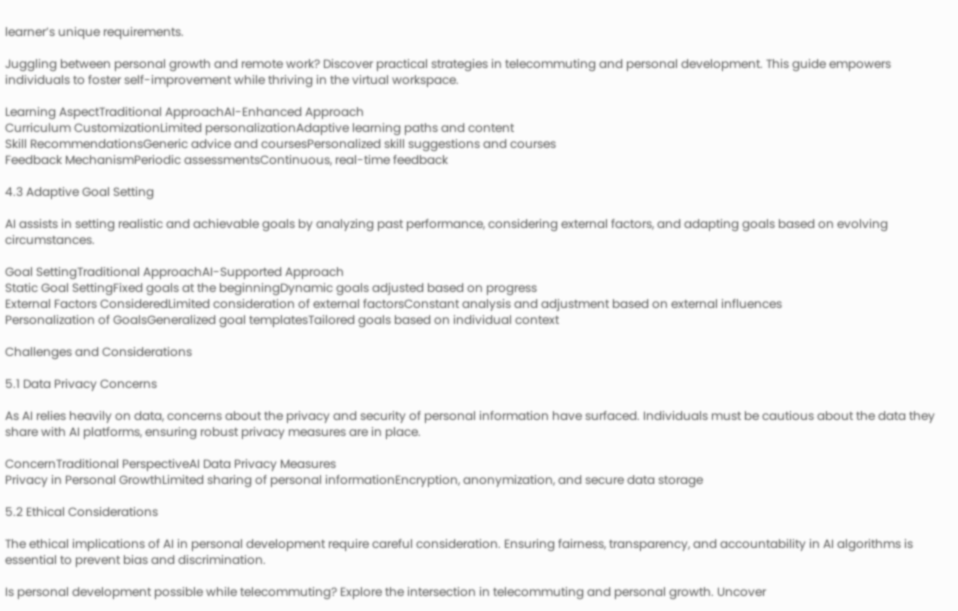learner’s unique requirements.

Juggling between personal growth and remote work? Discover practical strategies in telecommuting and personal development. This guide empowers individuals to foster self-improvement while thriving in the virtual workspace.

Learning AspectTraditional ApproachAI-Enhanced Approach
Curriculum CustomizationLimited personalizationAdaptive learning paths and content
Skill RecommendationsGeneric advice and coursesPersonalized skill suggestions and courses
Feedback MechanismPeriodic assessmentsContinuous, real-time feedback

4.3 Adaptive Goal Setting

AI assists in setting realistic and achievable goals by analyzing past performance, considering external factors, and adapting goals based on evolving circumstances.

Goal SettingTraditional ApproachAI-Supported Approach
Static Goal SettingFixed goals at the beginningDynamic goals adjusted based on progress
External Factors ConsideredLimited consideration of external factorsConstant analysis and adjustment based on external influences
Personalization of GoalsGeneralized goal templatesTailored goals based on individual context

Challenges and Considerations

5.1 Data Privacy Concerns

As AI relies heavily on data, concerns about the privacy and security of personal information have surfaced. Individuals must be cautious about the data they share with AI platforms, ensuring robust privacy measures are in place.

ConcernTraditional PerspectiveAI Data Privacy Measures
Privacy in Personal GrowthLimited sharing of personal informationEncryption, anonymization, and secure data storage

5.2 Ethical Considerations

The ethical implications of AI in personal development require careful consideration. Ensuring fairness, transparency, and accountability in AI algorithms is essential to prevent bias and discrimination.

Is personal development possible while telecommuting? Explore the intersection in telecommuting and personal growth. Uncover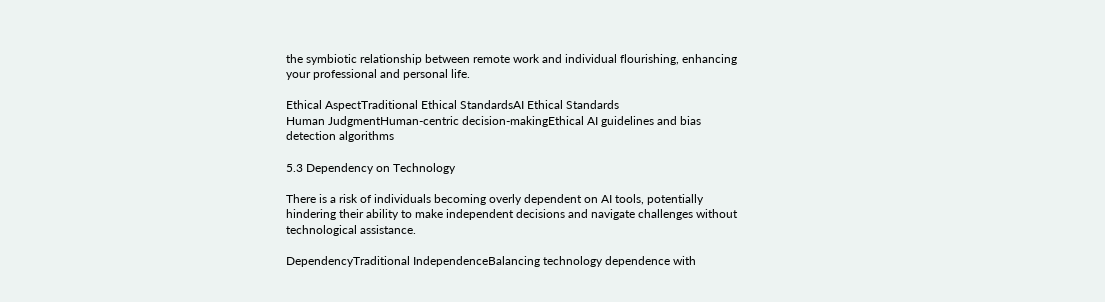the symbiotic relationship between remote work and individual flourishing, enhancing your professional and personal life.

Ethical AspectTraditional Ethical StandardsAI Ethical Standards
Human JudgmentHuman-centric decision-makingEthical AI guidelines and bias detection algorithms

5.3 Dependency on Technology

There is a risk of individuals becoming overly dependent on AI tools, potentially hindering their ability to make independent decisions and navigate challenges without technological assistance.

DependencyTraditional IndependenceBalancing technology dependence with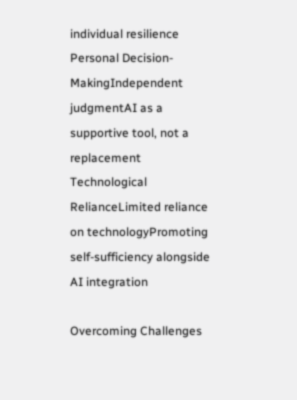individual resilience
Personal Decision-MakingIndependent judgmentAI as a supportive tool, not a replacement
Technological RelianceLimited reliance on technologyPromoting self-sufficiency alongside AI integration

Overcoming Challenges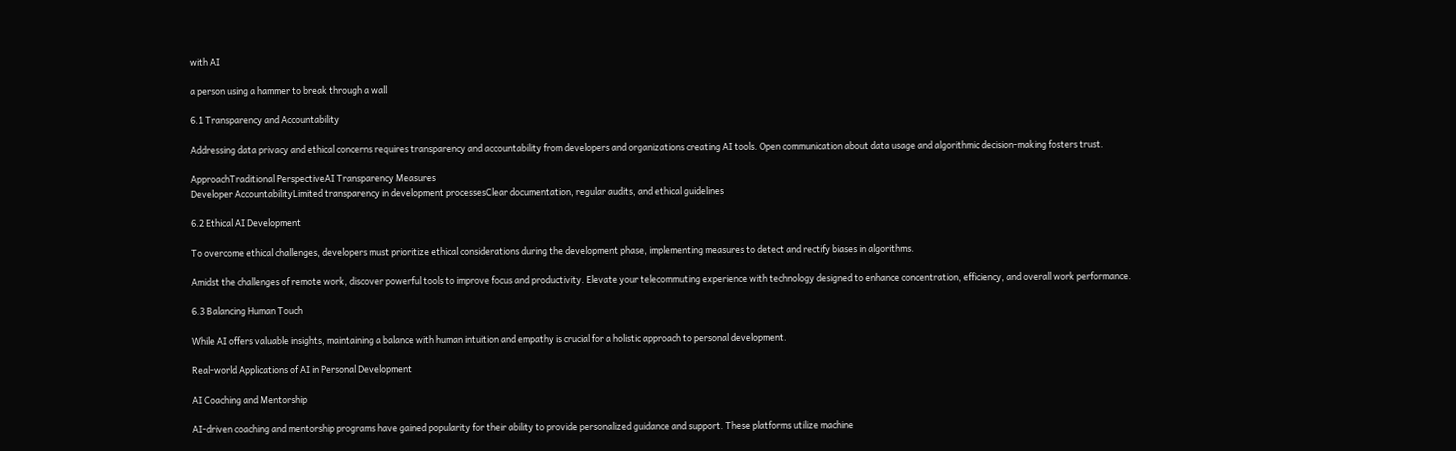with AI

a person using a hammer to break through a wall

6.1 Transparency and Accountability

Addressing data privacy and ethical concerns requires transparency and accountability from developers and organizations creating AI tools. Open communication about data usage and algorithmic decision-making fosters trust.

ApproachTraditional PerspectiveAI Transparency Measures
Developer AccountabilityLimited transparency in development processesClear documentation, regular audits, and ethical guidelines

6.2 Ethical AI Development

To overcome ethical challenges, developers must prioritize ethical considerations during the development phase, implementing measures to detect and rectify biases in algorithms.

Amidst the challenges of remote work, discover powerful tools to improve focus and productivity. Elevate your telecommuting experience with technology designed to enhance concentration, efficiency, and overall work performance.

6.3 Balancing Human Touch

While AI offers valuable insights, maintaining a balance with human intuition and empathy is crucial for a holistic approach to personal development.

Real-world Applications of AI in Personal Development

AI Coaching and Mentorship

AI-driven coaching and mentorship programs have gained popularity for their ability to provide personalized guidance and support. These platforms utilize machine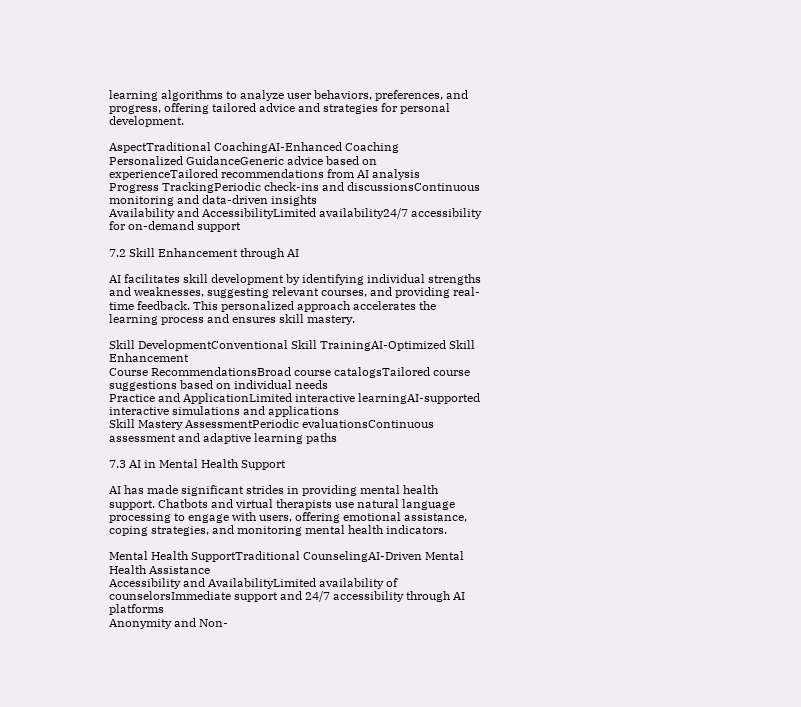learning algorithms to analyze user behaviors, preferences, and progress, offering tailored advice and strategies for personal development.

AspectTraditional CoachingAI-Enhanced Coaching
Personalized GuidanceGeneric advice based on experienceTailored recommendations from AI analysis
Progress TrackingPeriodic check-ins and discussionsContinuous monitoring and data-driven insights
Availability and AccessibilityLimited availability24/7 accessibility for on-demand support

7.2 Skill Enhancement through AI

AI facilitates skill development by identifying individual strengths and weaknesses, suggesting relevant courses, and providing real-time feedback. This personalized approach accelerates the learning process and ensures skill mastery.

Skill DevelopmentConventional Skill TrainingAI-Optimized Skill Enhancement
Course RecommendationsBroad course catalogsTailored course suggestions based on individual needs
Practice and ApplicationLimited interactive learningAI-supported interactive simulations and applications
Skill Mastery AssessmentPeriodic evaluationsContinuous assessment and adaptive learning paths

7.3 AI in Mental Health Support

AI has made significant strides in providing mental health support. Chatbots and virtual therapists use natural language processing to engage with users, offering emotional assistance, coping strategies, and monitoring mental health indicators.

Mental Health SupportTraditional CounselingAI-Driven Mental Health Assistance
Accessibility and AvailabilityLimited availability of counselorsImmediate support and 24/7 accessibility through AI platforms
Anonymity and Non-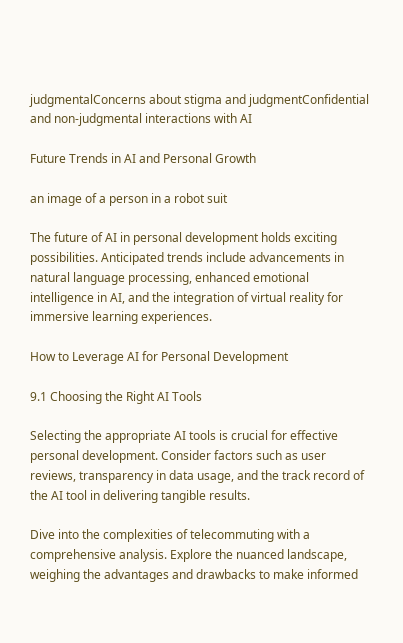judgmentalConcerns about stigma and judgmentConfidential and non-judgmental interactions with AI

Future Trends in AI and Personal Growth

an image of a person in a robot suit

The future of AI in personal development holds exciting possibilities. Anticipated trends include advancements in natural language processing, enhanced emotional intelligence in AI, and the integration of virtual reality for immersive learning experiences.

How to Leverage AI for Personal Development

9.1 Choosing the Right AI Tools

Selecting the appropriate AI tools is crucial for effective personal development. Consider factors such as user reviews, transparency in data usage, and the track record of the AI tool in delivering tangible results.

Dive into the complexities of telecommuting with a comprehensive analysis. Explore the nuanced landscape, weighing the advantages and drawbacks to make informed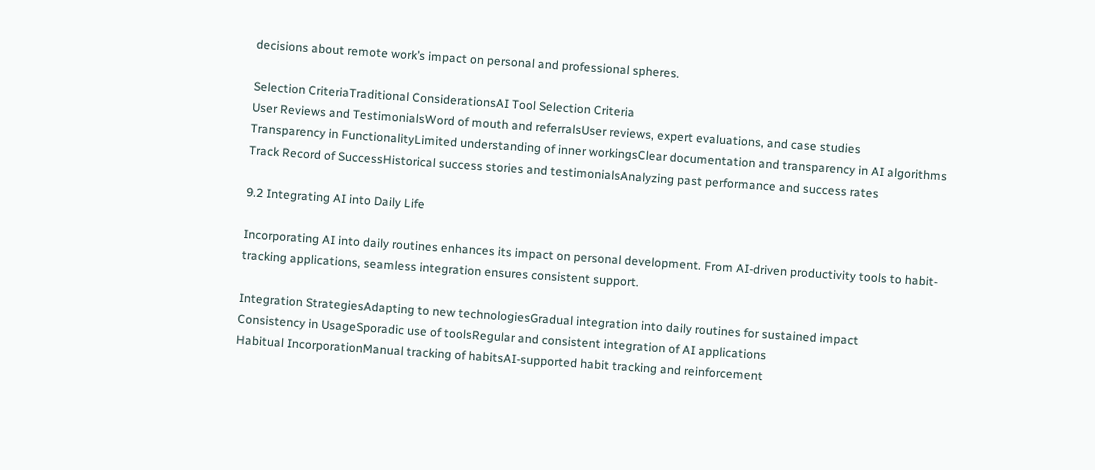decisions about remote work’s impact on personal and professional spheres.

Selection CriteriaTraditional ConsiderationsAI Tool Selection Criteria
User Reviews and TestimonialsWord of mouth and referralsUser reviews, expert evaluations, and case studies
Transparency in FunctionalityLimited understanding of inner workingsClear documentation and transparency in AI algorithms
Track Record of SuccessHistorical success stories and testimonialsAnalyzing past performance and success rates

9.2 Integrating AI into Daily Life

Incorporating AI into daily routines enhances its impact on personal development. From AI-driven productivity tools to habit-tracking applications, seamless integration ensures consistent support.

Integration StrategiesAdapting to new technologiesGradual integration into daily routines for sustained impact
Consistency in UsageSporadic use of toolsRegular and consistent integration of AI applications
Habitual IncorporationManual tracking of habitsAI-supported habit tracking and reinforcement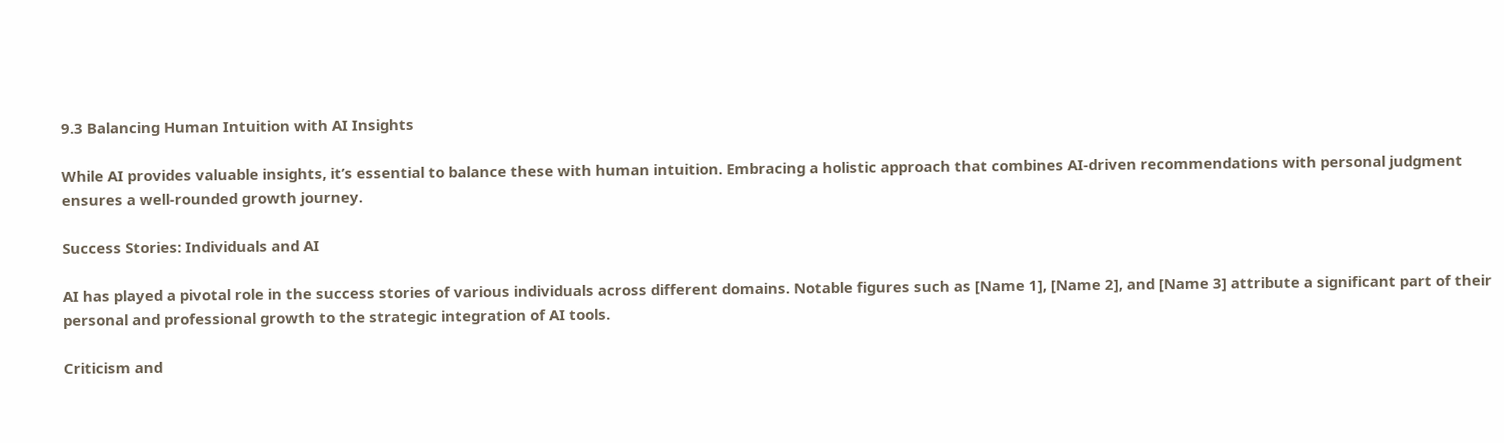9.3 Balancing Human Intuition with AI Insights

While AI provides valuable insights, it’s essential to balance these with human intuition. Embracing a holistic approach that combines AI-driven recommendations with personal judgment ensures a well-rounded growth journey.

Success Stories: Individuals and AI

AI has played a pivotal role in the success stories of various individuals across different domains. Notable figures such as [Name 1], [Name 2], and [Name 3] attribute a significant part of their personal and professional growth to the strategic integration of AI tools.

Criticism and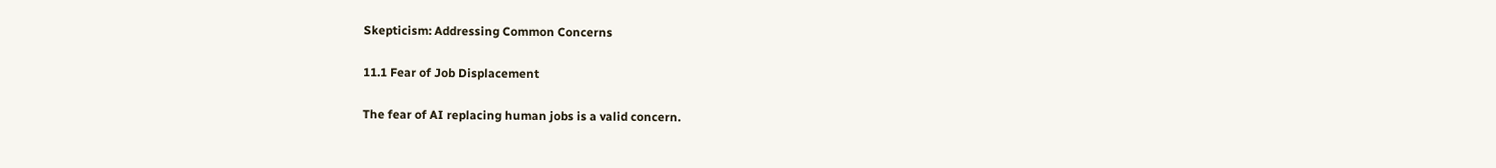Skepticism: Addressing Common Concerns

11.1 Fear of Job Displacement

The fear of AI replacing human jobs is a valid concern.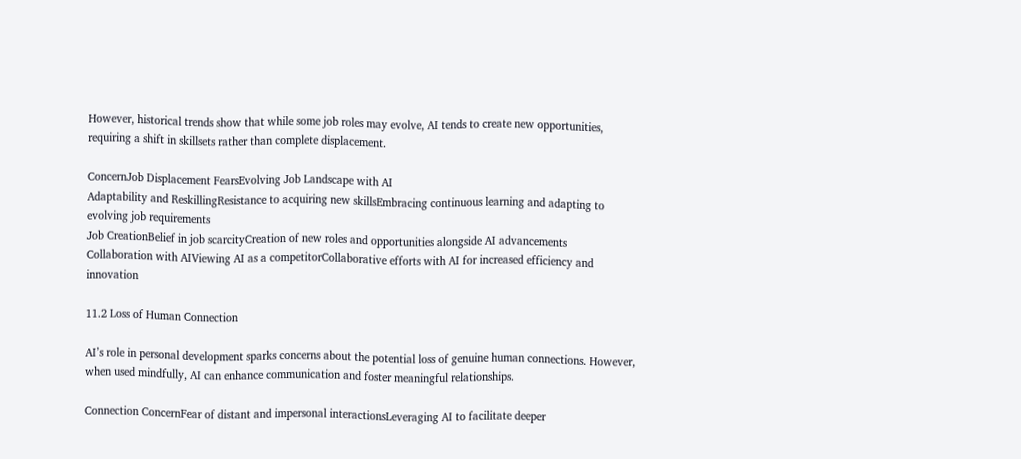However, historical trends show that while some job roles may evolve, AI tends to create new opportunities, requiring a shift in skillsets rather than complete displacement.

ConcernJob Displacement FearsEvolving Job Landscape with AI
Adaptability and ReskillingResistance to acquiring new skillsEmbracing continuous learning and adapting to evolving job requirements
Job CreationBelief in job scarcityCreation of new roles and opportunities alongside AI advancements
Collaboration with AIViewing AI as a competitorCollaborative efforts with AI for increased efficiency and innovation

11.2 Loss of Human Connection

AI’s role in personal development sparks concerns about the potential loss of genuine human connections. However, when used mindfully, AI can enhance communication and foster meaningful relationships.

Connection ConcernFear of distant and impersonal interactionsLeveraging AI to facilitate deeper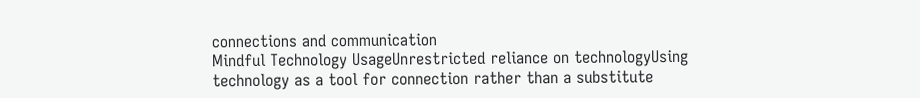connections and communication
Mindful Technology UsageUnrestricted reliance on technologyUsing technology as a tool for connection rather than a substitute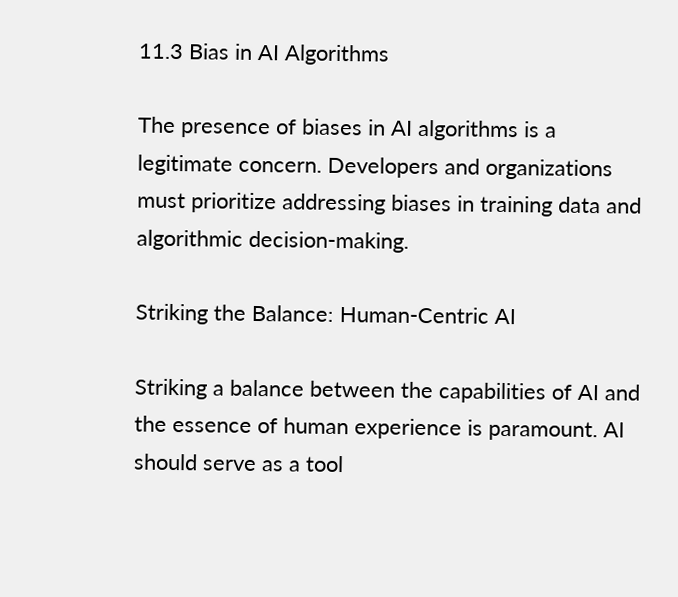11.3 Bias in AI Algorithms

The presence of biases in AI algorithms is a legitimate concern. Developers and organizations must prioritize addressing biases in training data and algorithmic decision-making.

Striking the Balance: Human-Centric AI

Striking a balance between the capabilities of AI and the essence of human experience is paramount. AI should serve as a tool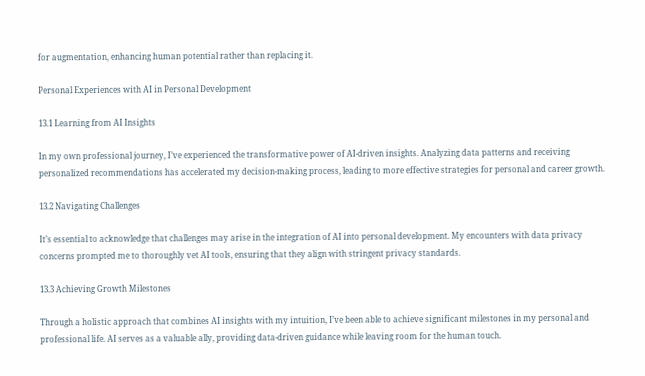for augmentation, enhancing human potential rather than replacing it.

Personal Experiences with AI in Personal Development

13.1 Learning from AI Insights

In my own professional journey, I’ve experienced the transformative power of AI-driven insights. Analyzing data patterns and receiving personalized recommendations has accelerated my decision-making process, leading to more effective strategies for personal and career growth.

13.2 Navigating Challenges

It’s essential to acknowledge that challenges may arise in the integration of AI into personal development. My encounters with data privacy concerns prompted me to thoroughly vet AI tools, ensuring that they align with stringent privacy standards.

13.3 Achieving Growth Milestones

Through a holistic approach that combines AI insights with my intuition, I’ve been able to achieve significant milestones in my personal and professional life. AI serves as a valuable ally, providing data-driven guidance while leaving room for the human touch.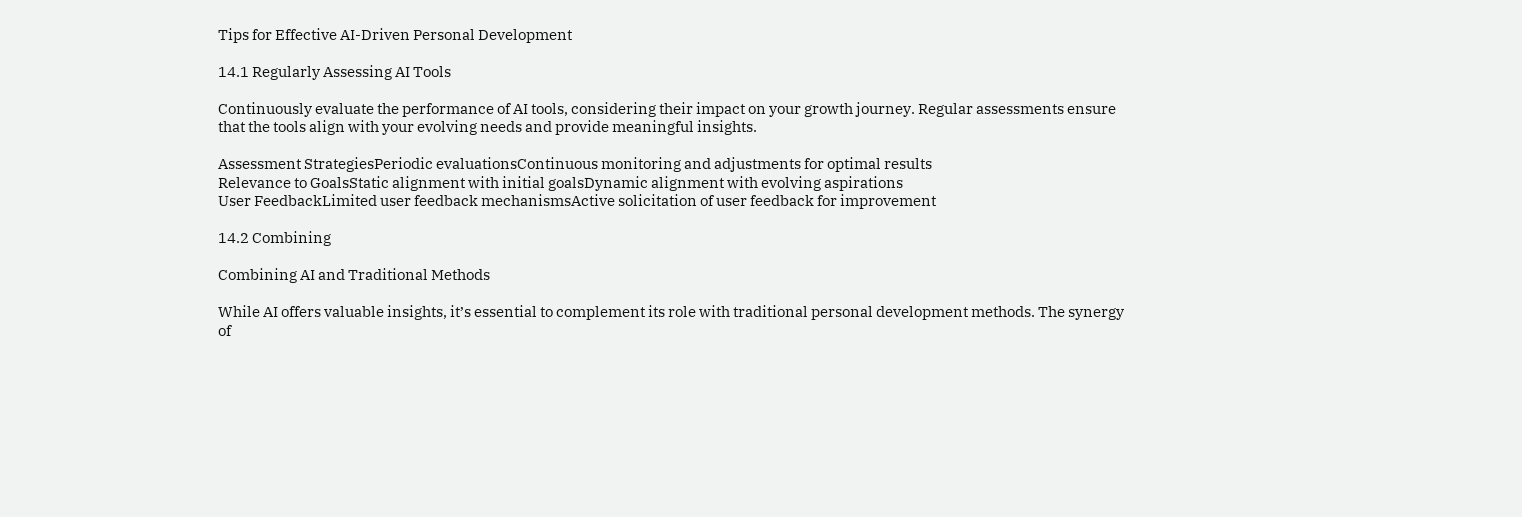Tips for Effective AI-Driven Personal Development

14.1 Regularly Assessing AI Tools

Continuously evaluate the performance of AI tools, considering their impact on your growth journey. Regular assessments ensure that the tools align with your evolving needs and provide meaningful insights.

Assessment StrategiesPeriodic evaluationsContinuous monitoring and adjustments for optimal results
Relevance to GoalsStatic alignment with initial goalsDynamic alignment with evolving aspirations
User FeedbackLimited user feedback mechanismsActive solicitation of user feedback for improvement

14.2 Combining

Combining AI and Traditional Methods

While AI offers valuable insights, it’s essential to complement its role with traditional personal development methods. The synergy of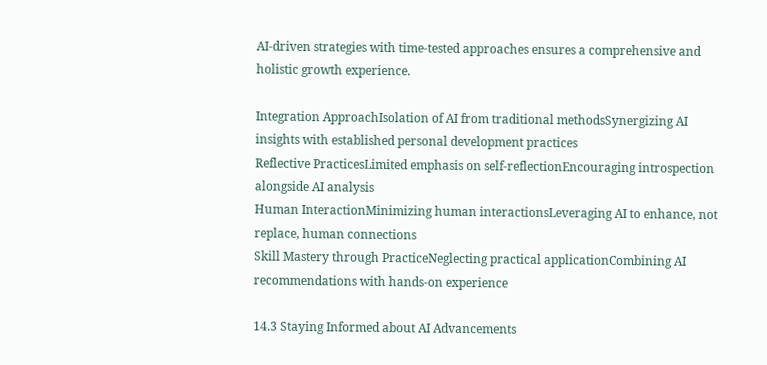AI-driven strategies with time-tested approaches ensures a comprehensive and holistic growth experience.

Integration ApproachIsolation of AI from traditional methodsSynergizing AI insights with established personal development practices
Reflective PracticesLimited emphasis on self-reflectionEncouraging introspection alongside AI analysis
Human InteractionMinimizing human interactionsLeveraging AI to enhance, not replace, human connections
Skill Mastery through PracticeNeglecting practical applicationCombining AI recommendations with hands-on experience

14.3 Staying Informed about AI Advancements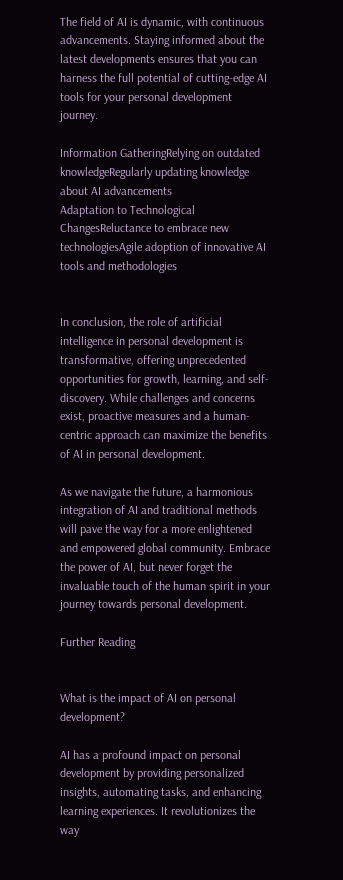The field of AI is dynamic, with continuous advancements. Staying informed about the latest developments ensures that you can harness the full potential of cutting-edge AI tools for your personal development journey.

Information GatheringRelying on outdated knowledgeRegularly updating knowledge about AI advancements
Adaptation to Technological ChangesReluctance to embrace new technologiesAgile adoption of innovative AI tools and methodologies


In conclusion, the role of artificial intelligence in personal development is transformative, offering unprecedented opportunities for growth, learning, and self-discovery. While challenges and concerns exist, proactive measures and a human-centric approach can maximize the benefits of AI in personal development.

As we navigate the future, a harmonious integration of AI and traditional methods will pave the way for a more enlightened and empowered global community. Embrace the power of AI, but never forget the invaluable touch of the human spirit in your journey towards personal development.

Further Reading


What is the impact of AI on personal development?

AI has a profound impact on personal development by providing personalized insights, automating tasks, and enhancing learning experiences. It revolutionizes the way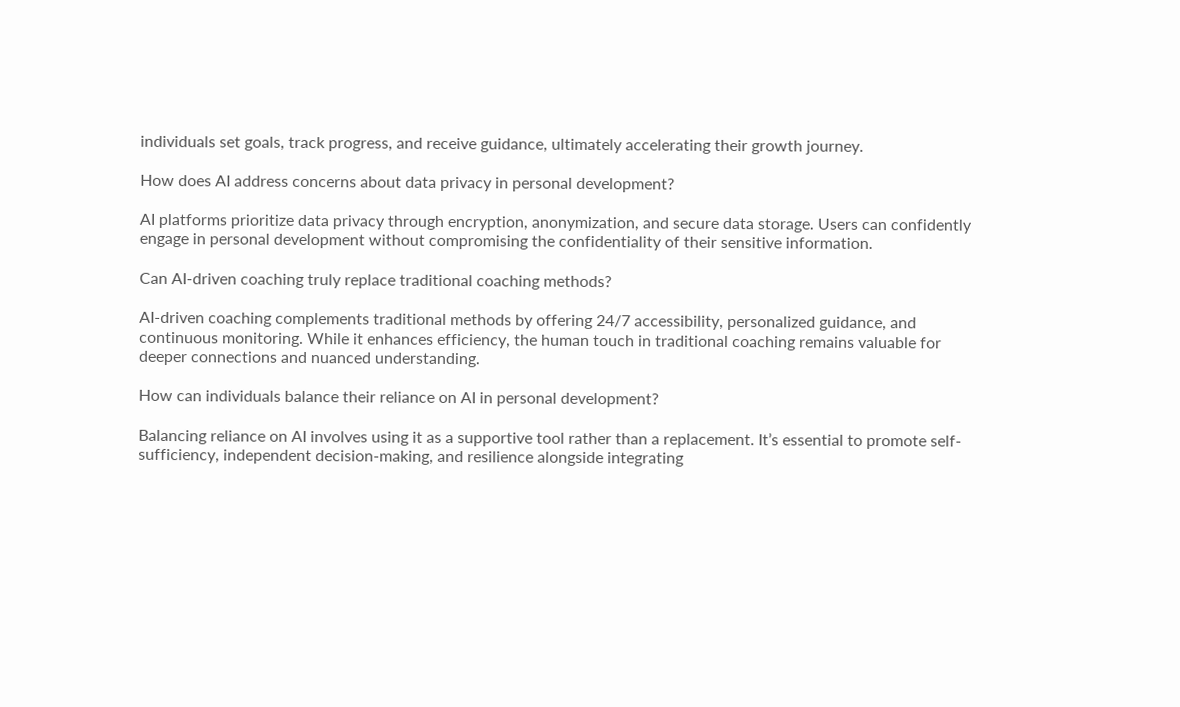individuals set goals, track progress, and receive guidance, ultimately accelerating their growth journey.

How does AI address concerns about data privacy in personal development?

AI platforms prioritize data privacy through encryption, anonymization, and secure data storage. Users can confidently engage in personal development without compromising the confidentiality of their sensitive information.

Can AI-driven coaching truly replace traditional coaching methods?

AI-driven coaching complements traditional methods by offering 24/7 accessibility, personalized guidance, and continuous monitoring. While it enhances efficiency, the human touch in traditional coaching remains valuable for deeper connections and nuanced understanding.

How can individuals balance their reliance on AI in personal development?

Balancing reliance on AI involves using it as a supportive tool rather than a replacement. It’s essential to promote self-sufficiency, independent decision-making, and resilience alongside integrating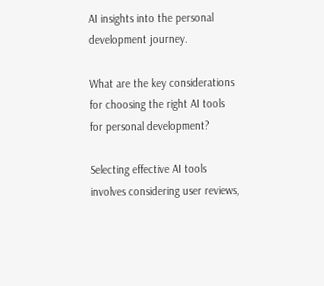AI insights into the personal development journey.

What are the key considerations for choosing the right AI tools for personal development?

Selecting effective AI tools involves considering user reviews,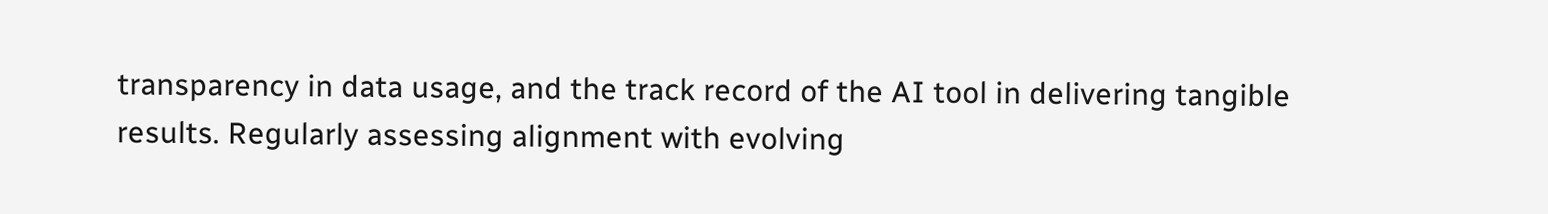transparency in data usage, and the track record of the AI tool in delivering tangible results. Regularly assessing alignment with evolving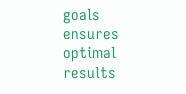goals ensures optimal results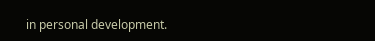in personal development.